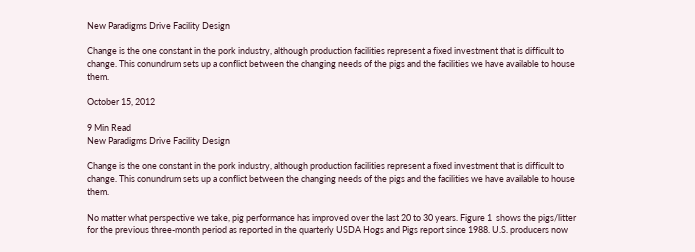New Paradigms Drive Facility Design

Change is the one constant in the pork industry, although production facilities represent a fixed investment that is difficult to change. This conundrum sets up a conflict between the changing needs of the pigs and the facilities we have available to house them.

October 15, 2012

9 Min Read
New Paradigms Drive Facility Design

Change is the one constant in the pork industry, although production facilities represent a fixed investment that is difficult to change. This conundrum sets up a conflict between the changing needs of the pigs and the facilities we have available to house them.

No matter what perspective we take, pig performance has improved over the last 20 to 30 years. Figure 1  shows the pigs/litter for the previous three-month period as reported in the quarterly USDA Hogs and Pigs report since 1988. U.S. producers now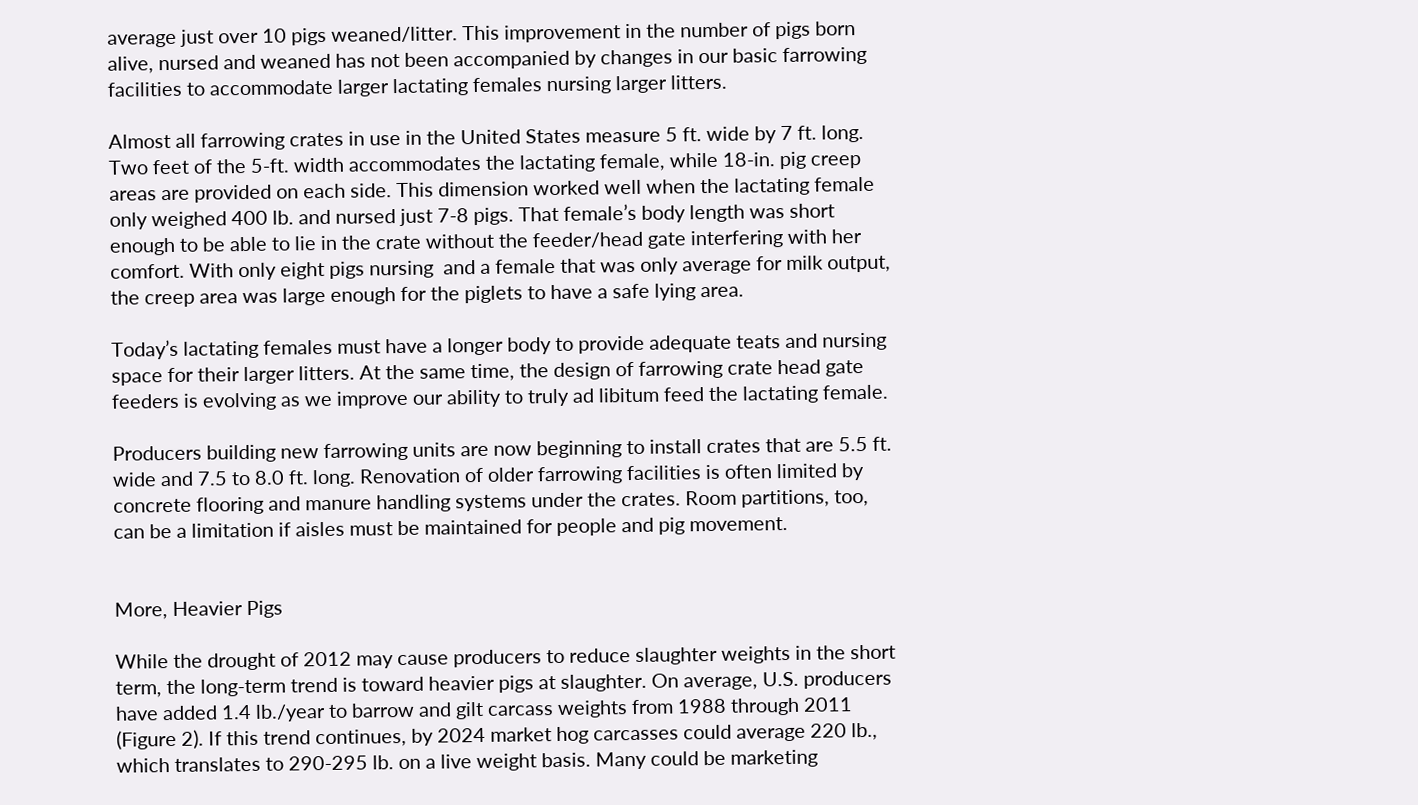average just over 10 pigs weaned/litter. This improvement in the number of pigs born alive, nursed and weaned has not been accompanied by changes in our basic farrowing facilities to accommodate larger lactating females nursing larger litters.

Almost all farrowing crates in use in the United States measure 5 ft. wide by 7 ft. long. Two feet of the 5-ft. width accommodates the lactating female, while 18-in. pig creep areas are provided on each side. This dimension worked well when the lactating female only weighed 400 lb. and nursed just 7-8 pigs. That female’s body length was short enough to be able to lie in the crate without the feeder/head gate interfering with her comfort. With only eight pigs nursing  and a female that was only average for milk output, the creep area was large enough for the piglets to have a safe lying area.

Today’s lactating females must have a longer body to provide adequate teats and nursing space for their larger litters. At the same time, the design of farrowing crate head gate feeders is evolving as we improve our ability to truly ad libitum feed the lactating female.

Producers building new farrowing units are now beginning to install crates that are 5.5 ft. wide and 7.5 to 8.0 ft. long. Renovation of older farrowing facilities is often limited by concrete flooring and manure handling systems under the crates. Room partitions, too, can be a limitation if aisles must be maintained for people and pig movement.


More, Heavier Pigs

While the drought of 2012 may cause producers to reduce slaughter weights in the short term, the long-term trend is toward heavier pigs at slaughter. On average, U.S. producers have added 1.4 lb./year to barrow and gilt carcass weights from 1988 through 2011 (Figure 2). If this trend continues, by 2024 market hog carcasses could average 220 lb., which translates to 290-295 lb. on a live weight basis. Many could be marketing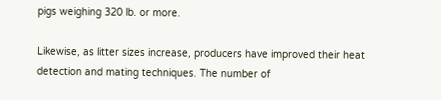pigs weighing 320 lb. or more.

Likewise, as litter sizes increase, producers have improved their heat detection and mating techniques. The number of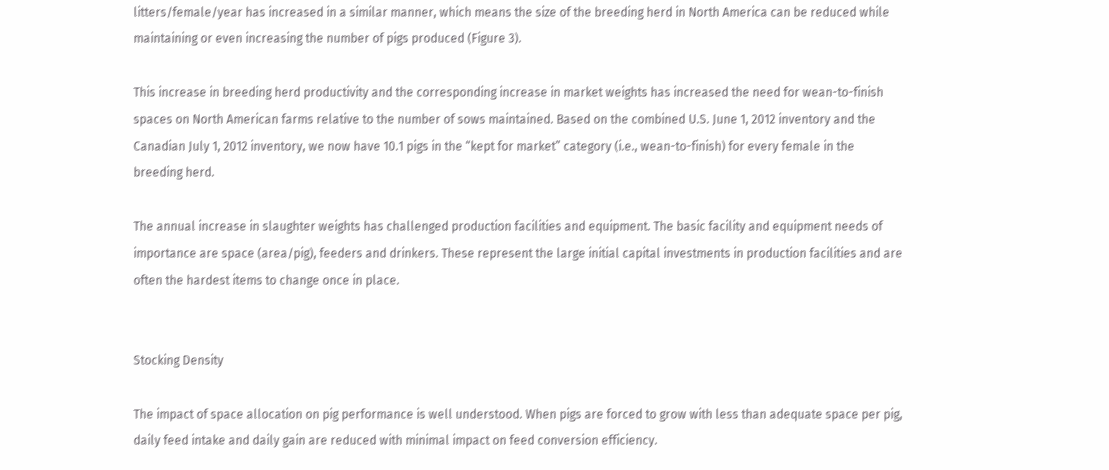litters/female/year has increased in a similar manner, which means the size of the breeding herd in North America can be reduced while maintaining or even increasing the number of pigs produced (Figure 3).

This increase in breeding herd productivity and the corresponding increase in market weights has increased the need for wean-to-finish spaces on North American farms relative to the number of sows maintained. Based on the combined U.S. June 1, 2012 inventory and the Canadian July 1, 2012 inventory, we now have 10.1 pigs in the “kept for market” category (i.e., wean-to-finish) for every female in the breeding herd.

The annual increase in slaughter weights has challenged production facilities and equipment. The basic facility and equipment needs of importance are space (area/pig), feeders and drinkers. These represent the large initial capital investments in production facilities and are often the hardest items to change once in place.


Stocking Density

The impact of space allocation on pig performance is well understood. When pigs are forced to grow with less than adequate space per pig, daily feed intake and daily gain are reduced with minimal impact on feed conversion efficiency.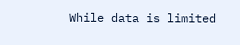While data is limited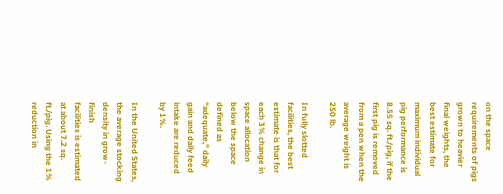on the space requirements of pigs grown to heavier final weights, the best estimate for maximum individual pig performance is 8.55 sq. ft./pig, if the first pig is removed from a pen when the average weight is 250 lb.

In fully slotted facilities, the best estimate is that for each 3% change in space allocation below the space defined as “adequate,” daily gain and daily feed intake are reduced by 1%.

In the United States, the average stocking density in grow-finish
facilities is estimated at about 7.2 sq. ft./pig. Using the 1% reduction in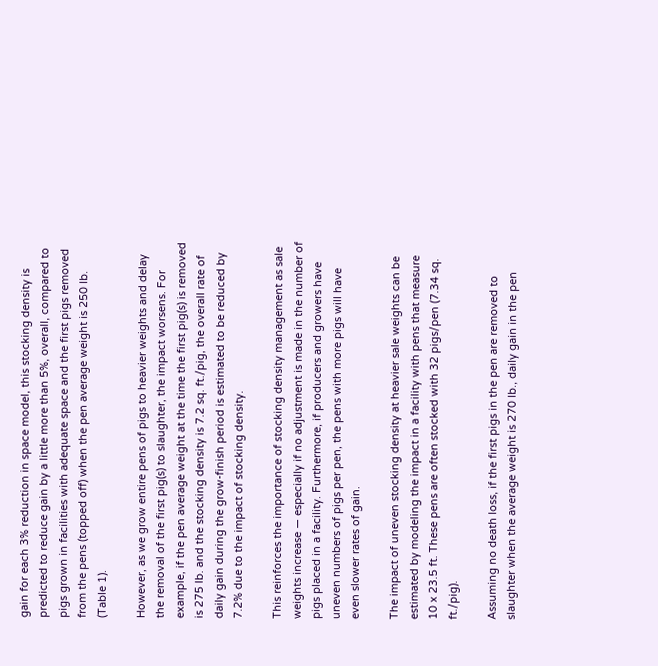gain for each 3% reduction in space model, this stocking density is predicted to reduce gain by a little more than 5%, overall, compared to pigs grown in facilities with adequate space and the first pigs removed from the pens (topped off) when the pen average weight is 250 lb. (Table 1).

However, as we grow entire pens of pigs to heavier weights and delay the removal of the first pig(s) to slaughter, the impact worsens. For example, if the pen average weight at the time the first pig(s) is removed is 275 lb. and the stocking density is 7.2 sq. ft./pig, the overall rate of daily gain during the grow-finish period is estimated to be reduced by 7.2% due to the impact of stocking density.

This reinforces the importance of stocking density management as sale weights increase — especially if no adjustment is made in the number of pigs placed in a facility. Furthermore, if producers and growers have uneven numbers of pigs per pen, the pens with more pigs will have even slower rates of gain.

The impact of uneven stocking density at heavier sale weights can be estimated by modeling the impact in a facility with pens that measure 10 x 23.5 ft. These pens are often stocked with 32 pigs/pen (7.34 sq. ft./pig).

Assuming no death loss, if the first pigs in the pen are removed to slaughter when the average weight is 270 lb., daily gain in the pen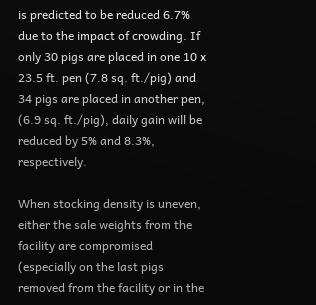is predicted to be reduced 6.7% due to the impact of crowding. If only 30 pigs are placed in one 10 x 23.5 ft. pen (7.8 sq. ft./pig) and 34 pigs are placed in another pen, (6.9 sq. ft./pig), daily gain will be reduced by 5% and 8.3%, respectively.

When stocking density is uneven, either the sale weights from the facility are compromised (especially on the last pigs removed from the facility or in the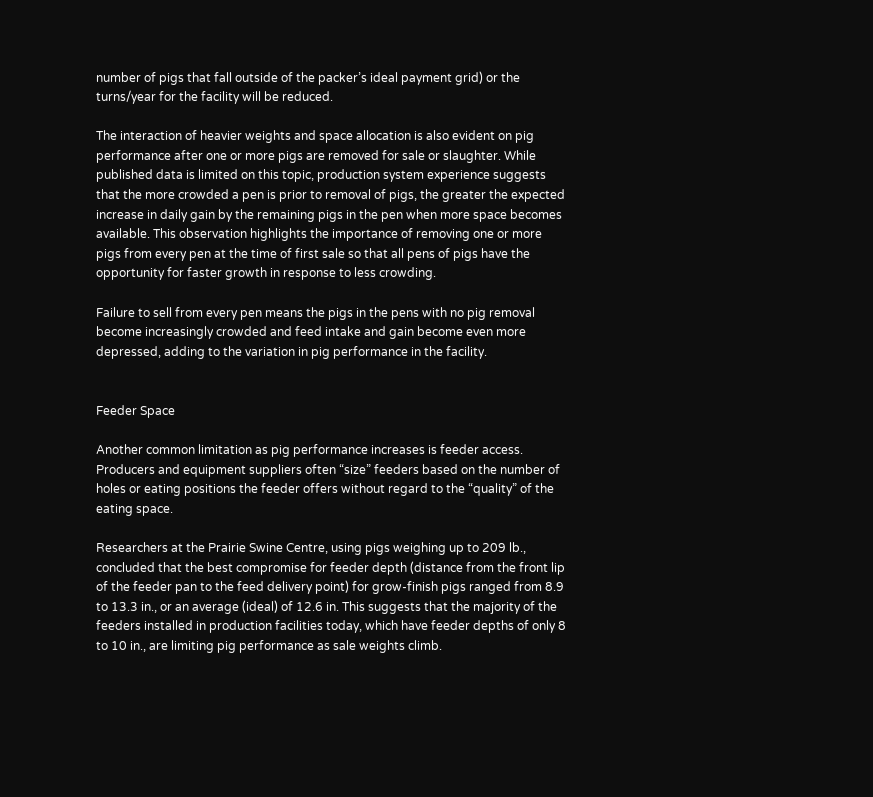number of pigs that fall outside of the packer’s ideal payment grid) or the turns/year for the facility will be reduced.

The interaction of heavier weights and space allocation is also evident on pig performance after one or more pigs are removed for sale or slaughter. While published data is limited on this topic, production system experience suggests that the more crowded a pen is prior to removal of pigs, the greater the expected increase in daily gain by the remaining pigs in the pen when more space becomes available. This observation highlights the importance of removing one or more pigs from every pen at the time of first sale so that all pens of pigs have the opportunity for faster growth in response to less crowding.

Failure to sell from every pen means the pigs in the pens with no pig removal become increasingly crowded and feed intake and gain become even more depressed, adding to the variation in pig performance in the facility.


Feeder Space

Another common limitation as pig performance increases is feeder access. Producers and equipment suppliers often “size” feeders based on the number of holes or eating positions the feeder offers without regard to the “quality” of the eating space.

Researchers at the Prairie Swine Centre, using pigs weighing up to 209 lb., concluded that the best compromise for feeder depth (distance from the front lip of the feeder pan to the feed delivery point) for grow-finish pigs ranged from 8.9 to 13.3 in., or an average (ideal) of 12.6 in. This suggests that the majority of the feeders installed in production facilities today, which have feeder depths of only 8 to 10 in., are limiting pig performance as sale weights climb.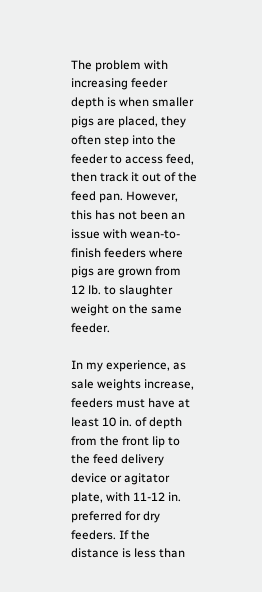The problem with increasing feeder depth is when smaller pigs are placed, they often step into the feeder to access feed, then track it out of the feed pan. However, this has not been an issue with wean-to-finish feeders where pigs are grown from 12 lb. to slaughter weight on the same feeder.

In my experience, as sale weights increase, feeders must have at least 10 in. of depth from the front lip to the feed delivery device or agitator plate, with 11-12 in. preferred for dry feeders. If the distance is less than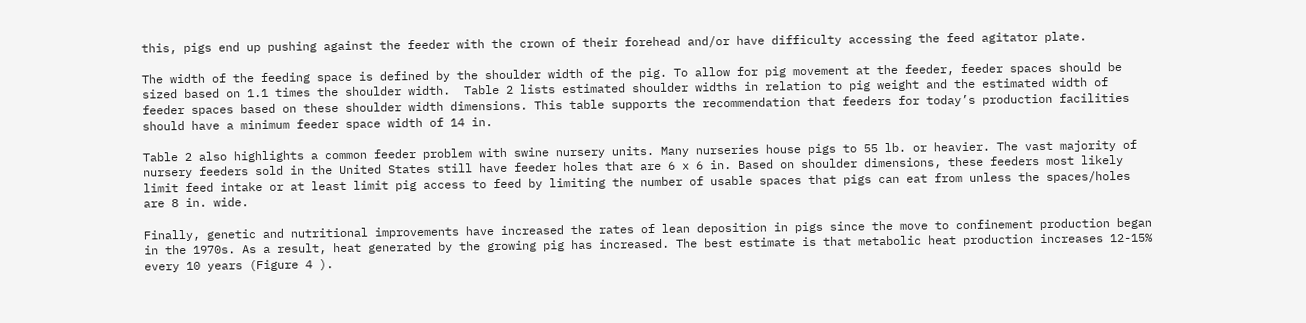this, pigs end up pushing against the feeder with the crown of their forehead and/or have difficulty accessing the feed agitator plate.

The width of the feeding space is defined by the shoulder width of the pig. To allow for pig movement at the feeder, feeder spaces should be sized based on 1.1 times the shoulder width.  Table 2 lists estimated shoulder widths in relation to pig weight and the estimated width of feeder spaces based on these shoulder width dimensions. This table supports the recommendation that feeders for today’s production facilities should have a minimum feeder space width of 14 in.

Table 2 also highlights a common feeder problem with swine nursery units. Many nurseries house pigs to 55 lb. or heavier. The vast majority of nursery feeders sold in the United States still have feeder holes that are 6 x 6 in. Based on shoulder dimensions, these feeders most likely limit feed intake or at least limit pig access to feed by limiting the number of usable spaces that pigs can eat from unless the spaces/holes are 8 in. wide.

Finally, genetic and nutritional improvements have increased the rates of lean deposition in pigs since the move to confinement production began in the 1970s. As a result, heat generated by the growing pig has increased. The best estimate is that metabolic heat production increases 12-15% every 10 years (Figure 4 ).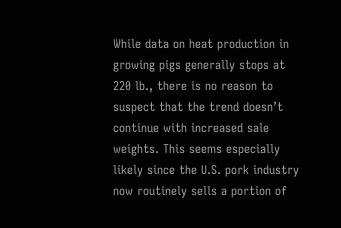While data on heat production in growing pigs generally stops at 220 lb., there is no reason to suspect that the trend doesn’t continue with increased sale weights. This seems especially likely since the U.S. pork industry now routinely sells a portion of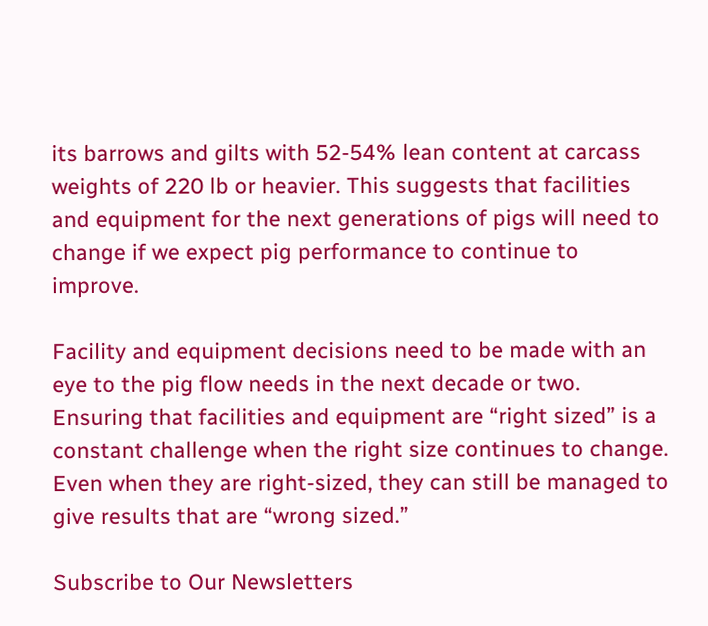its barrows and gilts with 52-54% lean content at carcass weights of 220 lb or heavier. This suggests that facilities and equipment for the next generations of pigs will need to change if we expect pig performance to continue to improve.

Facility and equipment decisions need to be made with an eye to the pig flow needs in the next decade or two. Ensuring that facilities and equipment are “right sized” is a constant challenge when the right size continues to change. Even when they are right-sized, they can still be managed to give results that are “wrong sized.”

Subscribe to Our Newsletters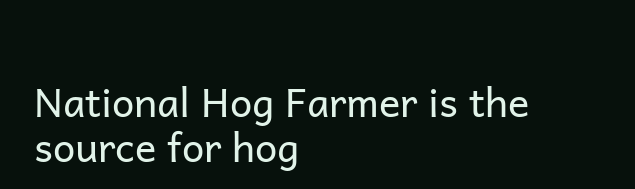National Hog Farmer is the source for hog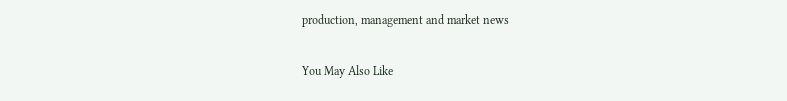production, management and market news

You May Also Like